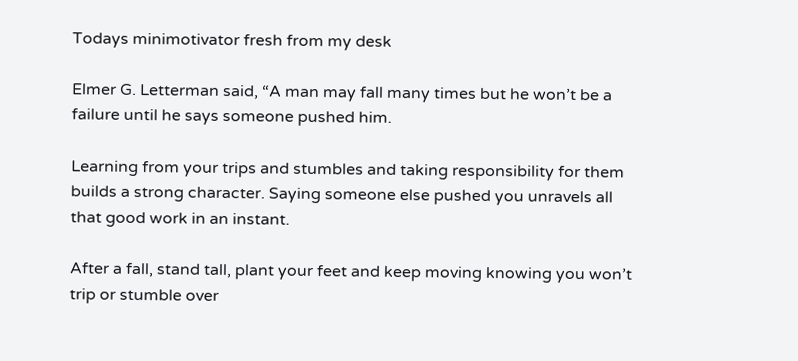Todays minimotivator fresh from my desk

Elmer G. Letterman said, “A man may fall many times but he won’t be a failure until he says someone pushed him.

Learning from your trips and stumbles and taking responsibility for them builds a strong character. Saying someone else pushed you unravels all that good work in an instant.

After a fall, stand tall, plant your feet and keep moving knowing you won’t trip or stumble over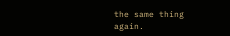the same thing again.